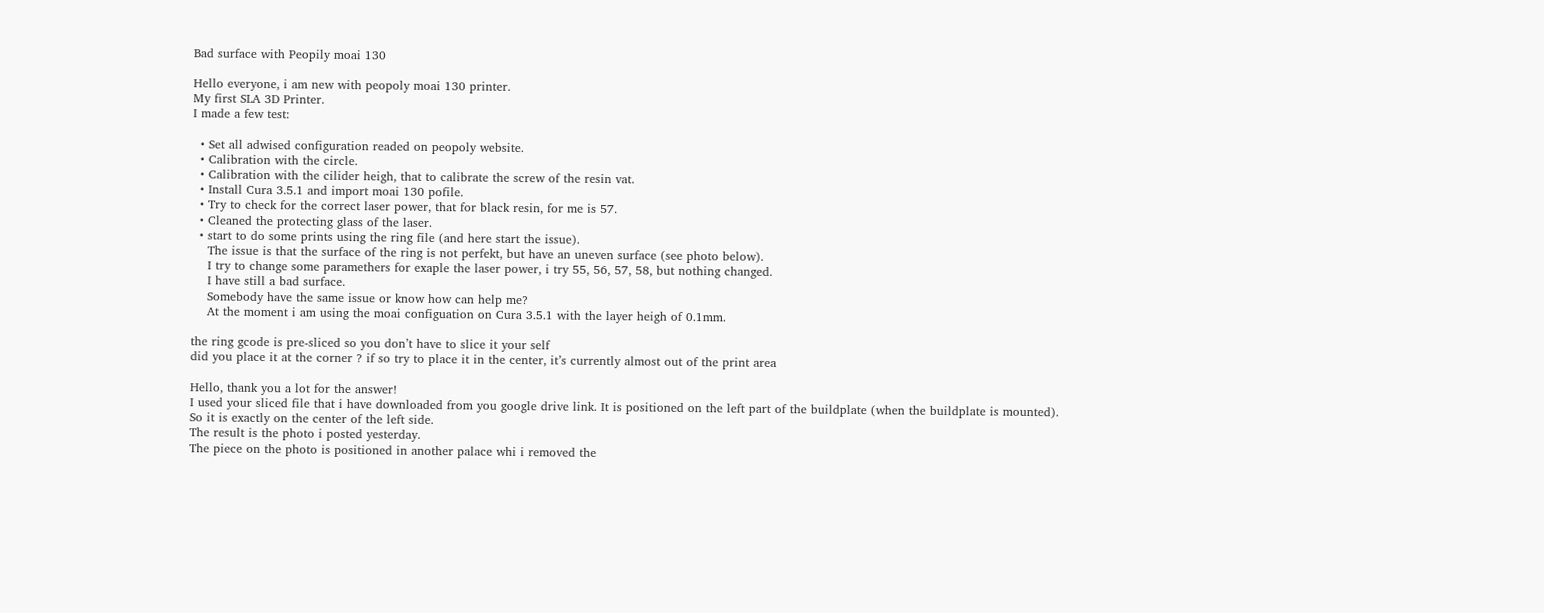Bad surface with Peopily moai 130

Hello everyone, i am new with peopoly moai 130 printer.
My first SLA 3D Printer.
I made a few test:

  • Set all adwised configuration readed on peopoly website.
  • Calibration with the circle.
  • Calibration with the cilider heigh, that to calibrate the screw of the resin vat.
  • Install Cura 3.5.1 and import moai 130 pofile.
  • Try to check for the correct laser power, that for black resin, for me is 57.
  • Cleaned the protecting glass of the laser.
  • start to do some prints using the ring file (and here start the issue).
    The issue is that the surface of the ring is not perfekt, but have an uneven surface (see photo below).
    I try to change some paramethers for exaple the laser power, i try 55, 56, 57, 58, but nothing changed.
    I have still a bad surface.
    Somebody have the same issue or know how can help me?
    At the moment i am using the moai configuation on Cura 3.5.1 with the layer heigh of 0.1mm.

the ring gcode is pre-sliced so you don’t have to slice it your self
did you place it at the corner ? if so try to place it in the center, it’s currently almost out of the print area

Hello, thank you a lot for the answer!
I used your sliced file that i have downloaded from you google drive link. It is positioned on the left part of the buildplate (when the buildplate is mounted).
So it is exactly on the center of the left side.
The result is the photo i posted yesterday.
The piece on the photo is positioned in another palace whi i removed the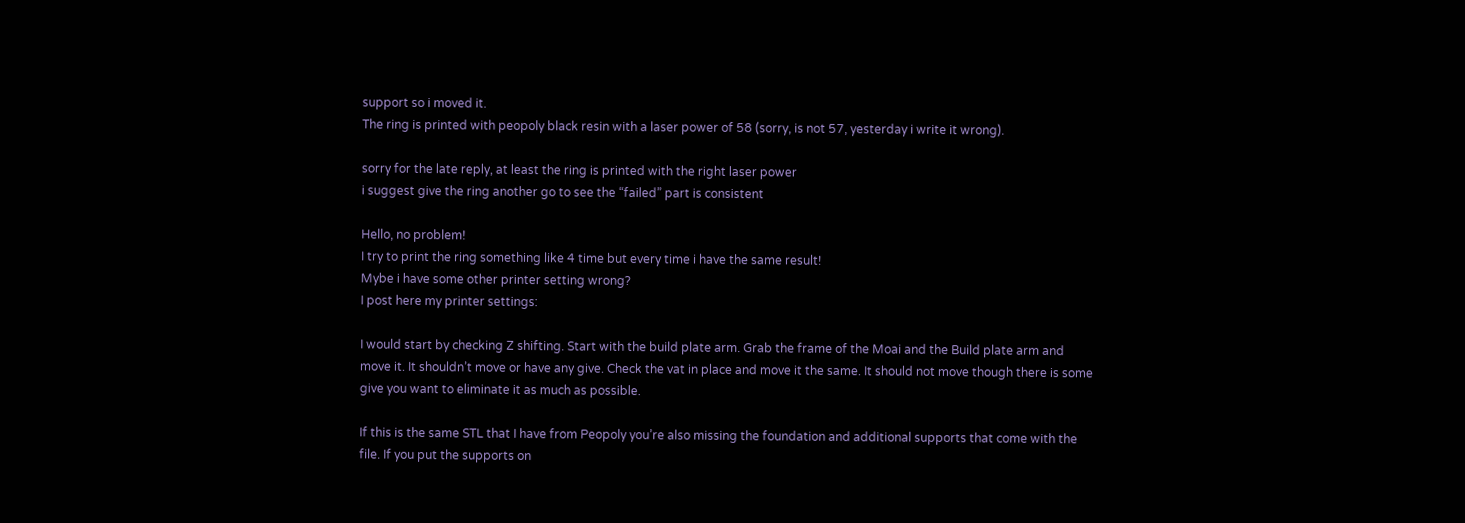support so i moved it.
The ring is printed with peopoly black resin with a laser power of 58 (sorry, is not 57, yesterday i write it wrong).

sorry for the late reply, at least the ring is printed with the right laser power
i suggest give the ring another go to see the “failed” part is consistent

Hello, no problem!
I try to print the ring something like 4 time but every time i have the same result!
Mybe i have some other printer setting wrong?
I post here my printer settings:

I would start by checking Z shifting. Start with the build plate arm. Grab the frame of the Moai and the Build plate arm and move it. It shouldn’t move or have any give. Check the vat in place and move it the same. It should not move though there is some give you want to eliminate it as much as possible.

If this is the same STL that I have from Peopoly you’re also missing the foundation and additional supports that come with the file. If you put the supports on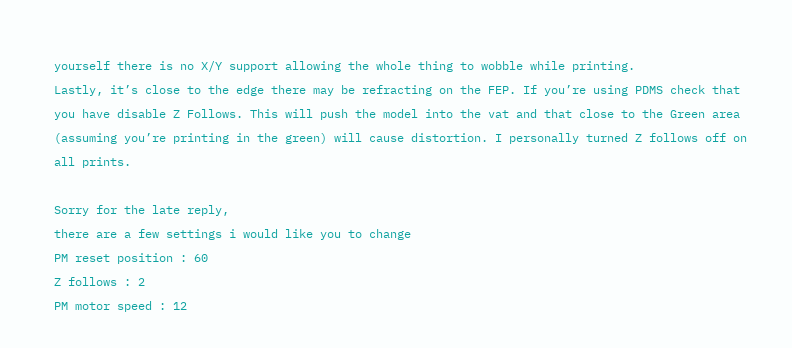yourself there is no X/Y support allowing the whole thing to wobble while printing.
Lastly, it’s close to the edge there may be refracting on the FEP. If you’re using PDMS check that you have disable Z Follows. This will push the model into the vat and that close to the Green area (assuming you’re printing in the green) will cause distortion. I personally turned Z follows off on all prints.

Sorry for the late reply,
there are a few settings i would like you to change
PM reset position : 60
Z follows : 2
PM motor speed : 12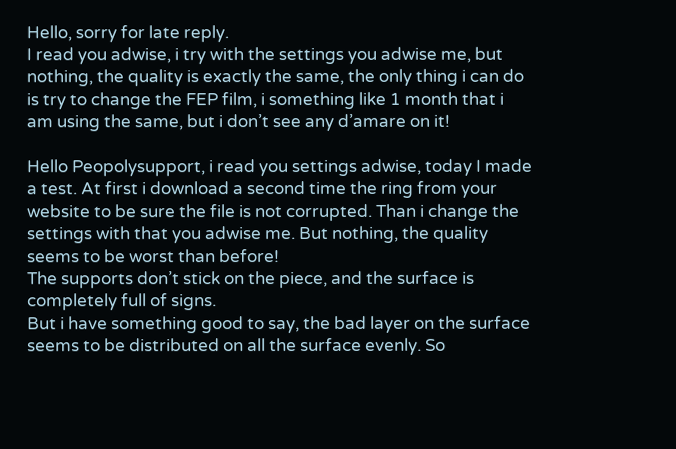Hello, sorry for late reply.
I read you adwise, i try with the settings you adwise me, but nothing, the quality is exactly the same, the only thing i can do is try to change the FEP film, i something like 1 month that i am using the same, but i don’t see any d’amare on it!

Hello Peopolysupport, i read you settings adwise, today I made a test. At first i download a second time the ring from your website to be sure the file is not corrupted. Than i change the settings with that you adwise me. But nothing, the quality seems to be worst than before!
The supports don’t stick on the piece, and the surface is completely full of signs.
But i have something good to say, the bad layer on the surface seems to be distributed on all the surface evenly. So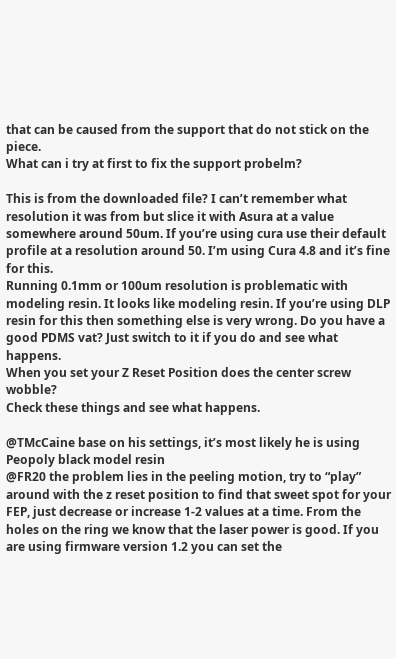that can be caused from the support that do not stick on the piece.
What can i try at first to fix the support probelm?

This is from the downloaded file? I can’t remember what resolution it was from but slice it with Asura at a value somewhere around 50um. If you’re using cura use their default profile at a resolution around 50. I’m using Cura 4.8 and it’s fine for this.
Running 0.1mm or 100um resolution is problematic with modeling resin. It looks like modeling resin. If you’re using DLP resin for this then something else is very wrong. Do you have a good PDMS vat? Just switch to it if you do and see what happens.
When you set your Z Reset Position does the center screw wobble?
Check these things and see what happens.

@TMcCaine base on his settings, it’s most likely he is using Peopoly black model resin
@FR20 the problem lies in the peeling motion, try to “play” around with the z reset position to find that sweet spot for your FEP, just decrease or increase 1-2 values at a time. From the holes on the ring we know that the laser power is good. If you are using firmware version 1.2 you can set the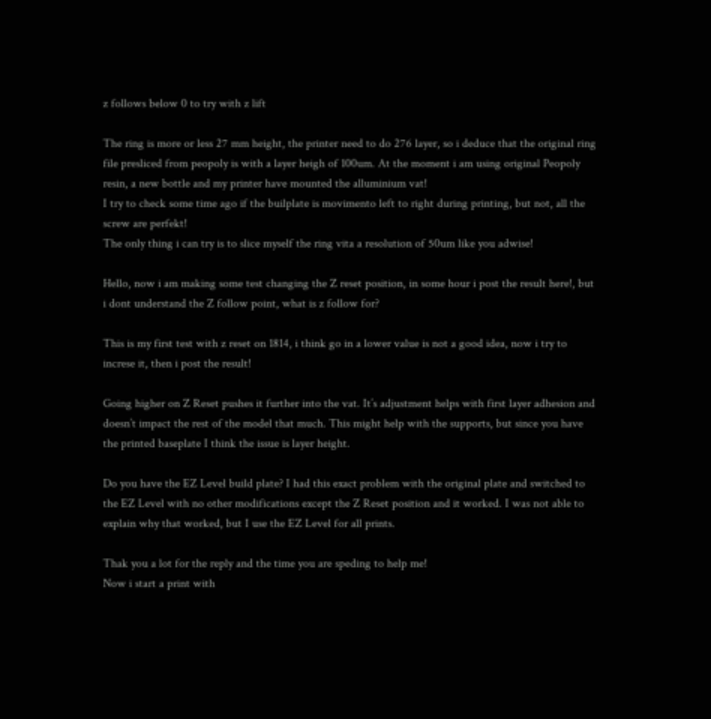z follows below 0 to try with z lift

The ring is more or less 27 mm height, the printer need to do 276 layer, so i deduce that the original ring file presliced from peopoly is with a layer heigh of 100um. At the moment i am using original Peopoly resin, a new bottle and my printer have mounted the alluminium vat!
I try to check some time ago if the builplate is movimento left to right during printing, but not, all the screw are perfekt!
The only thing i can try is to slice myself the ring vita a resolution of 50um like you adwise!

Hello, now i am making some test changing the Z reset position, in some hour i post the result here!, but i dont understand the Z follow point, what is z follow for?

This is my first test with z reset on 1814, i think go in a lower value is not a good idea, now i try to increse it, then i post the result!

Going higher on Z Reset pushes it further into the vat. It’s adjustment helps with first layer adhesion and doesn’t impact the rest of the model that much. This might help with the supports, but since you have the printed baseplate I think the issue is layer height.

Do you have the EZ Level build plate? I had this exact problem with the original plate and switched to the EZ Level with no other modifications except the Z Reset position and it worked. I was not able to explain why that worked, but I use the EZ Level for all prints.

Thak you a lot for the reply and the time you are speding to help me!
Now i start a print with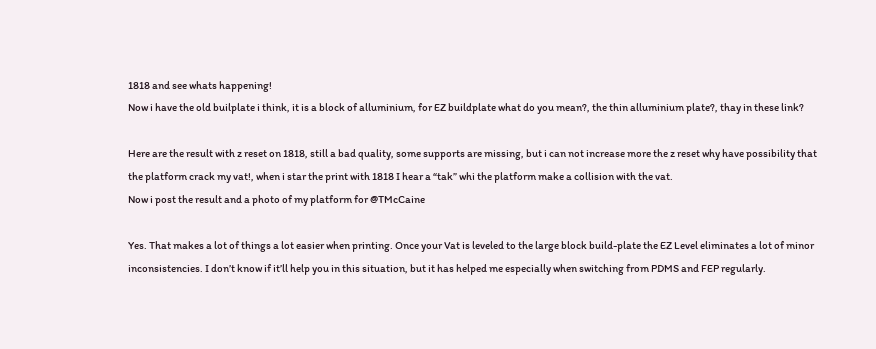1818 and see whats happening!
Now i have the old builplate i think, it is a block of alluminium, for EZ buildplate what do you mean?, the thin alluminium plate?, thay in these link?

Here are the result with z reset on 1818, still a bad quality, some supports are missing, but i can not increase more the z reset why have possibility that the platform crack my vat!, when i star the print with 1818 I hear a “tak” whi the platform make a collision with the vat.
Now i post the result and a photo of my platform for @TMcCaine

Yes. That makes a lot of things a lot easier when printing. Once your Vat is leveled to the large block build-plate the EZ Level eliminates a lot of minor inconsistencies. I don’t know if it’ll help you in this situation, but it has helped me especially when switching from PDMS and FEP regularly.